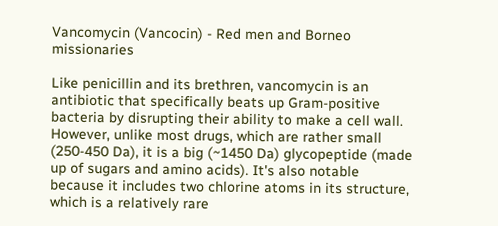Vancomycin (Vancocin) - Red men and Borneo missionaries

Like penicillin and its brethren, vancomycin is an antibiotic that specifically beats up Gram-positive bacteria by disrupting their ability to make a cell wall. However, unlike most drugs, which are rather small (250-450 Da), it is a big (~1450 Da) glycopeptide (made up of sugars and amino acids). It's also notable because it includes two chlorine atoms in its structure, which is a relatively rare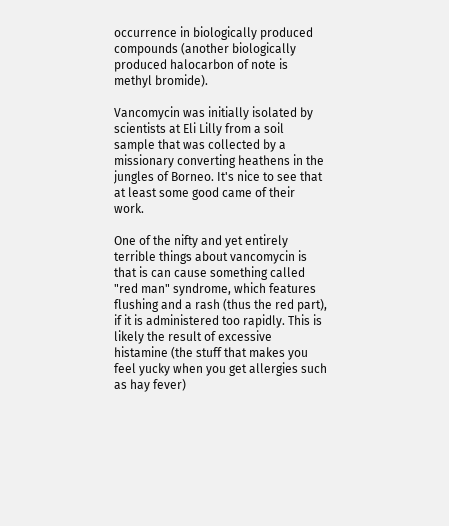occurrence in biologically produced compounds (another biologically produced halocarbon of note is methyl bromide).

Vancomycin was initially isolated by scientists at Eli Lilly from a soil sample that was collected by a missionary converting heathens in the jungles of Borneo. It's nice to see that at least some good came of their work.

One of the nifty and yet entirely terrible things about vancomycin is that is can cause something called "red man" syndrome, which features flushing and a rash (thus the red part), if it is administered too rapidly. This is likely the result of excessive histamine (the stuff that makes you feel yucky when you get allergies such as hay fever)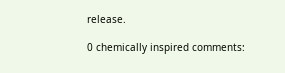release.

0 chemically inspired comments: